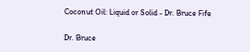Coconut Oil: Liquid or Solid - Dr. Bruce Fife

Dr. Bruce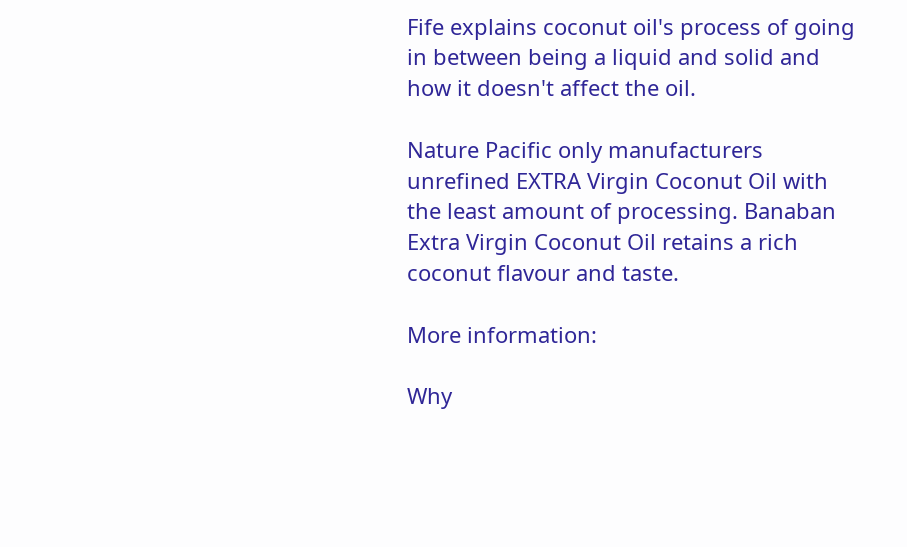Fife explains coconut oil's process of going in between being a liquid and solid and how it doesn't affect the oil.

Nature Pacific only manufacturers unrefined EXTRA Virgin Coconut Oil with the least amount of processing. Banaban Extra Virgin Coconut Oil retains a rich coconut flavour and taste.

More information:

Why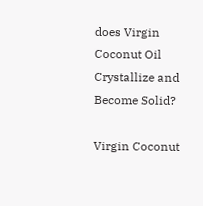does Virgin Coconut Oil Crystallize and Become Solid?

Virgin Coconut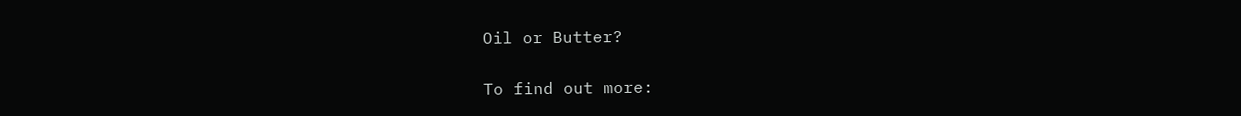Oil or Butter?

To find out more: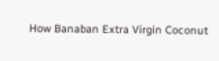How Banaban Extra Virgin Coconut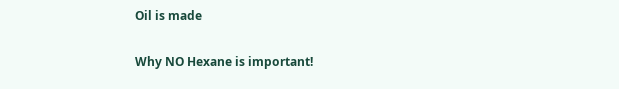Oil is made

Why NO Hexane is important!